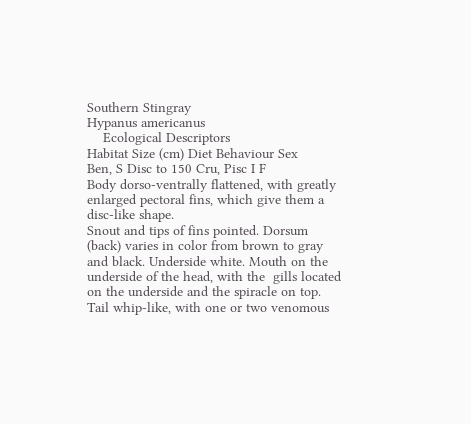Southern Stingray
Hypanus americanus
    Ecological Descriptors
Habitat Size (cm) Diet Behaviour Sex
Ben, S Disc to 150 Cru, Pisc I F
Body dorso-ventrally flattened, with greatly enlarged pectoral fins, which give them a disc-like shape.
Snout and tips of fins pointed. Dorsum (back) varies in color from brown to gray and black. Underside white. Mouth on the underside of the head, with the  gills located on the underside and the spiracle on top. Tail whip-like, with one or two venomous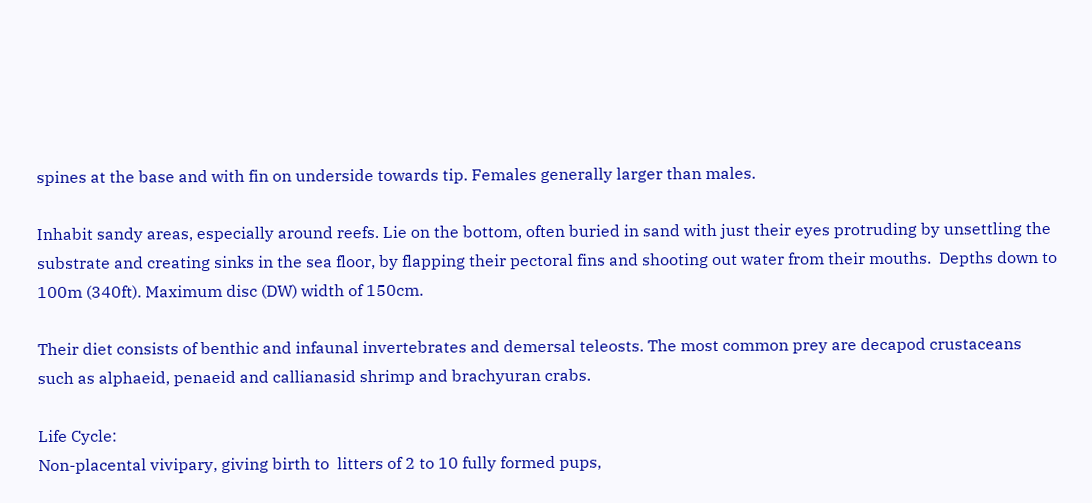spines at the base and with fin on underside towards tip. Females generally larger than males.

Inhabit sandy areas, especially around reefs. Lie on the bottom, often buried in sand with just their eyes protruding by unsettling the substrate and creating sinks in the sea floor, by flapping their pectoral fins and shooting out water from their mouths.  Depths down to 100m (340ft). Maximum disc (DW) width of 150cm.

Their diet consists of benthic and infaunal invertebrates and demersal teleosts. The most common prey are decapod crustaceans such as alphaeid, penaeid and callianasid shrimp and brachyuran crabs.

Life Cycle:
Non-placental vivipary, giving birth to  litters of 2 to 10 fully formed pups,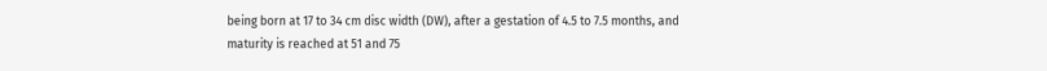being born at 17 to 34 cm disc width (DW), after a gestation of 4.5 to 7.5 months, and maturity is reached at 51 and 75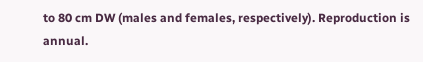to 80 cm DW (males and females, respectively). Reproduction is annual.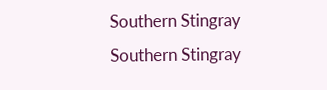Southern Stingray
Southern Stingray